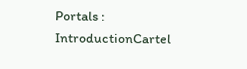Portals :
IntroductionCartel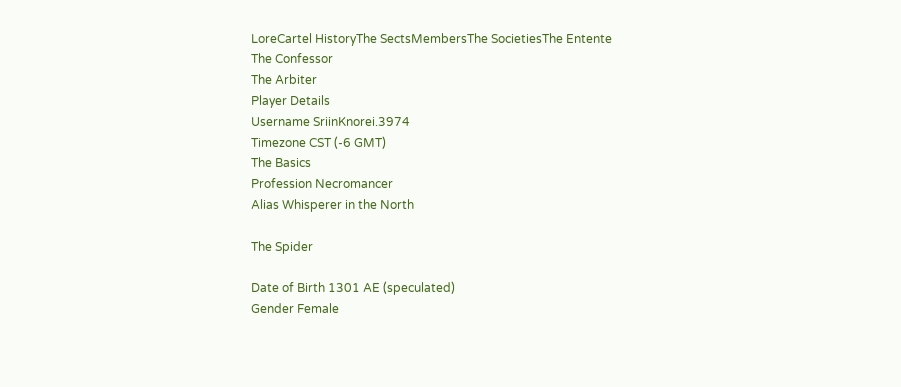LoreCartel HistoryThe SectsMembersThe SocietiesThe Entente
The Confessor
The Arbiter
Player Details
Username SriinKnorei.3974
Timezone CST (-6 GMT)
The Basics
Profession Necromancer
Alias Whisperer in the North

The Spider

Date of Birth 1301 AE (speculated)
Gender Female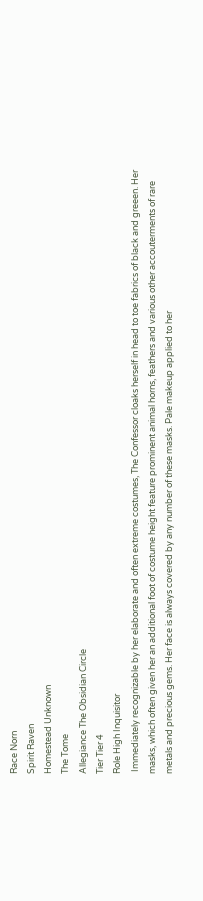Race Norn
Spirit Raven
Homestead Unknown
The Tome
Allegiance The Obsidian Circle
Tier Tier 4
Role High Inquisitor
 Immediately recognizable by her elaborate and often extreme costumes, The Confessor cloaks herself in head to toe fabrics of black and greeen. Her masks, which often given her an additional foot of costume height feature prominent animal horns, feathers and various other accouterments of rare metals and precious gems. Her face is always covered by any number of these masks. Pale makeup applied to her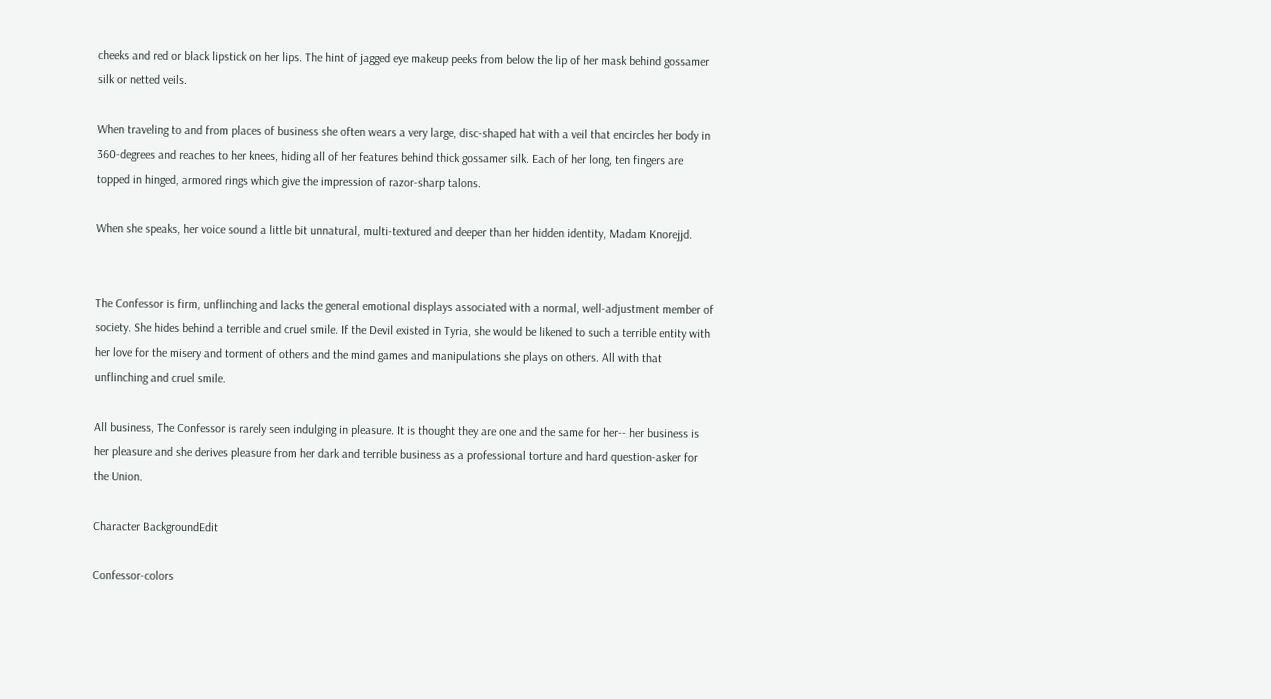cheeks and red or black lipstick on her lips. The hint of jagged eye makeup peeks from below the lip of her mask behind gossamer silk or netted veils.

When traveling to and from places of business she often wears a very large, disc-shaped hat with a veil that encircles her body in 360-degrees and reaches to her knees, hiding all of her features behind thick gossamer silk. Each of her long, ten fingers are topped in hinged, armored rings which give the impression of razor-sharp talons.

When she speaks, her voice sound a little bit unnatural, multi-textured and deeper than her hidden identity, Madam Knorejjd.


The Confessor is firm, unflinching and lacks the general emotional displays associated with a normal, well-adjustment member of society. She hides behind a terrible and cruel smile. If the Devil existed in Tyria, she would be likened to such a terrible entity with her love for the misery and torment of others and the mind games and manipulations she plays on others. All with that unflinching and cruel smile.

All business, The Confessor is rarely seen indulging in pleasure. It is thought they are one and the same for her-- her business is her pleasure and she derives pleasure from her dark and terrible business as a professional torture and hard question-asker for the Union.

Character BackgroundEdit

Confessor-colors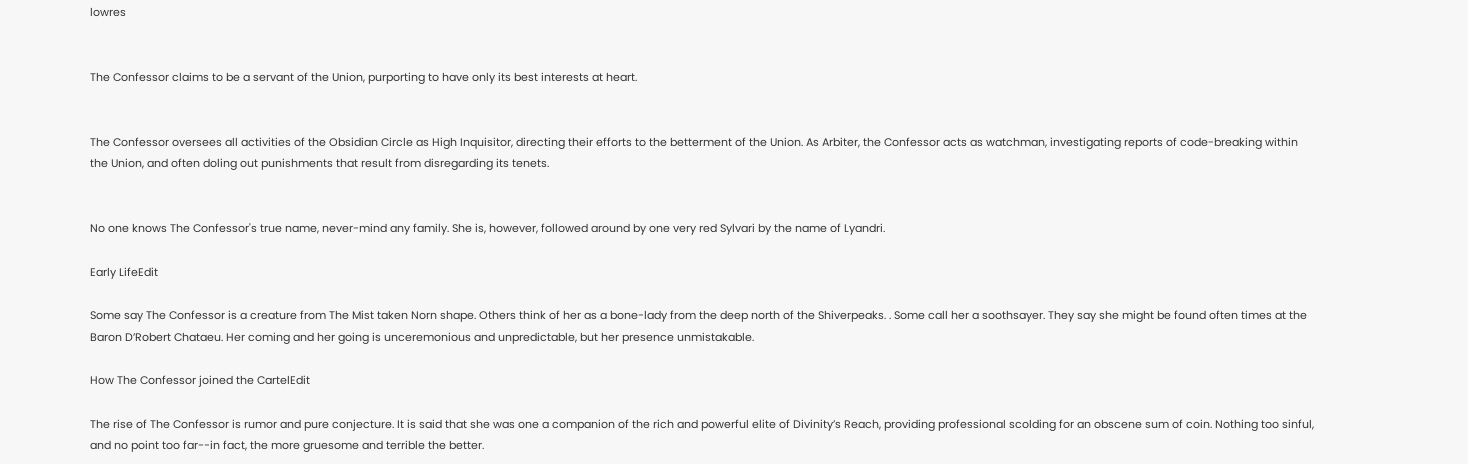lowres


The Confessor claims to be a servant of the Union, purporting to have only its best interests at heart.


The Confessor oversees all activities of the Obsidian Circle as High Inquisitor, directing their efforts to the betterment of the Union. As Arbiter, the Confessor acts as watchman, investigating reports of code-breaking within the Union, and often doling out punishments that result from disregarding its tenets.


No one knows The Confessor's true name, never-mind any family. She is, however, followed around by one very red Sylvari by the name of Lyandri.

Early LifeEdit

Some say The Confessor is a creature from The Mist taken Norn shape. Others think of her as a bone-lady from the deep north of the Shiverpeaks. . Some call her a soothsayer. They say she might be found often times at the Baron D’Robert Chataeu. Her coming and her going is unceremonious and unpredictable, but her presence unmistakable.

How The Confessor joined the CartelEdit

The rise of The Confessor is rumor and pure conjecture. It is said that she was one a companion of the rich and powerful elite of Divinity’s Reach, providing professional scolding for an obscene sum of coin. Nothing too sinful, and no point too far--in fact, the more gruesome and terrible the better.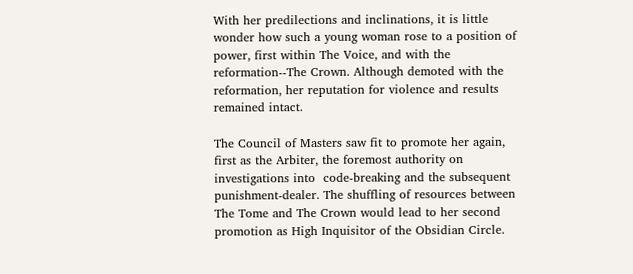With her predilections and inclinations, it is little wonder how such a young woman rose to a position of power, first within The Voice, and with the reformation--The Crown. Although demoted with the reformation, her reputation for violence and results remained intact.

The Council of Masters saw fit to promote her again, first as the Arbiter, the foremost authority on investigations into  code-breaking and the subsequent punishment-dealer. The shuffling of resources between The Tome and The Crown would lead to her second promotion as High Inquisitor of the Obsidian Circle.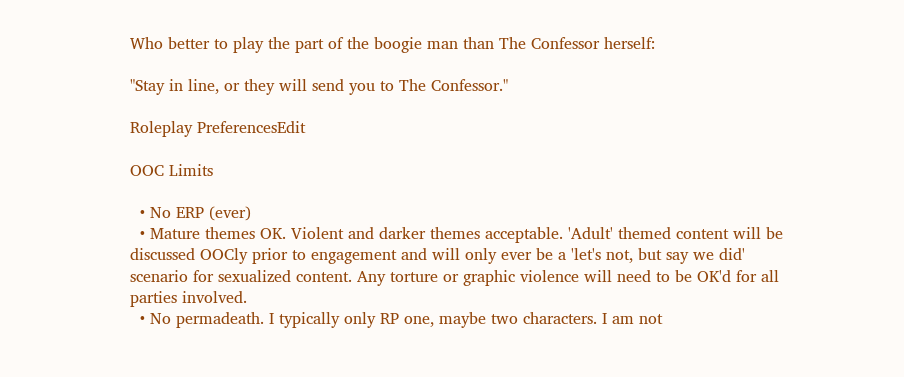Who better to play the part of the boogie man than The Confessor herself:

"Stay in line, or they will send you to The Confessor."

Roleplay PreferencesEdit

OOC Limits

  • No ERP (ever)
  • Mature themes OK. Violent and darker themes acceptable. 'Adult' themed content will be discussed OOCly prior to engagement and will only ever be a 'let's not, but say we did' scenario for sexualized content. Any torture or graphic violence will need to be OK'd for all parties involved.
  • No permadeath. I typically only RP one, maybe two characters. I am not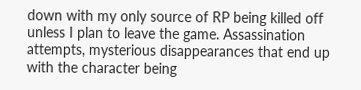down with my only source of RP being killed off unless I plan to leave the game. Assassination attempts, mysterious disappearances that end up with the character being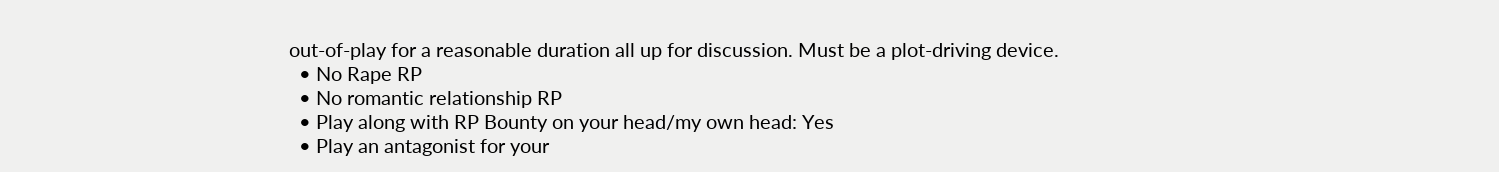out-of-play for a reasonable duration all up for discussion. Must be a plot-driving device.
  • No Rape RP
  • No romantic relationship RP
  • Play along with RP Bounty on your head/my own head: Yes
  • Play an antagonist for your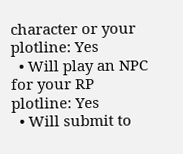character or your plotline: Yes
  • Will play an NPC for your RP plotline: Yes
  • Will submit to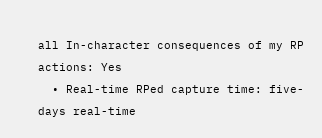all In-character consequences of my RP actions: Yes
  • Real-time RPed capture time: five-days real-time